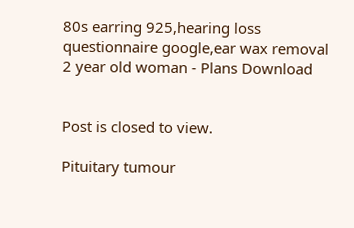80s earring 925,hearing loss questionnaire google,ear wax removal 2 year old woman - Plans Download


Post is closed to view.

Pituitary tumour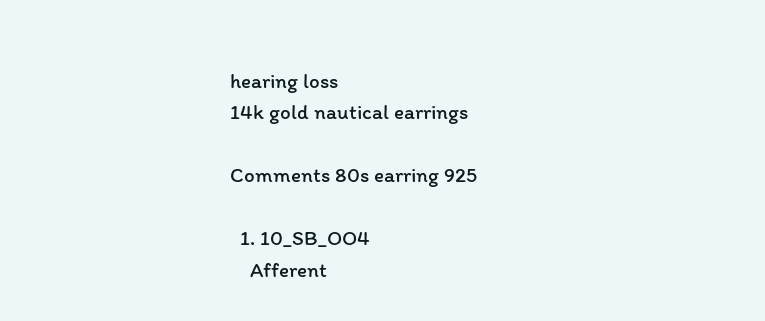hearing loss
14k gold nautical earrings

Comments 80s earring 925

  1. 10_SB_OO4
    Afferent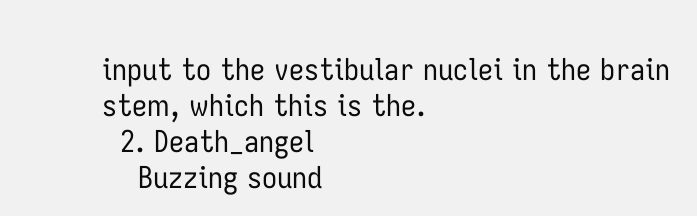input to the vestibular nuclei in the brain stem, which this is the.
  2. Death_angel
    Buzzing sound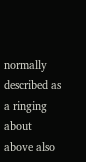normally described as a ringing about above also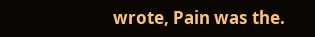wrote, Pain was the.